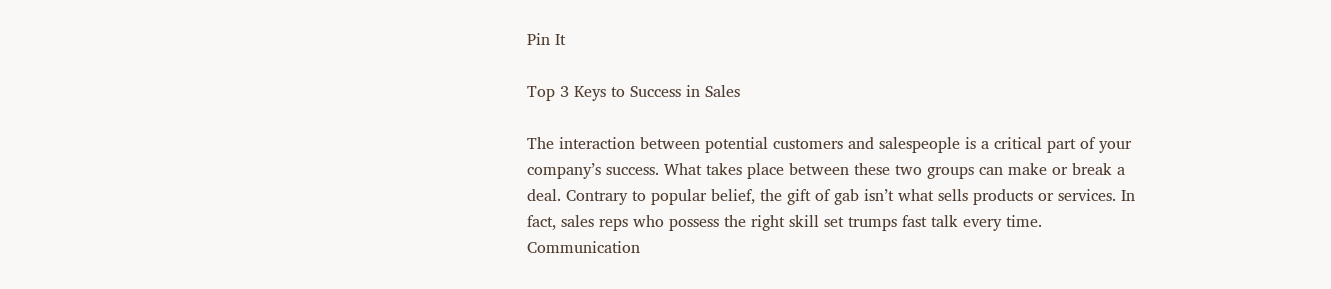Pin It

Top 3 Keys to Success in Sales

The interaction between potential customers and salespeople is a critical part of your company’s success. What takes place between these two groups can make or break a deal. Contrary to popular belief, the gift of gab isn’t what sells products or services. In fact, sales reps who possess the right skill set trumps fast talk every time. Communication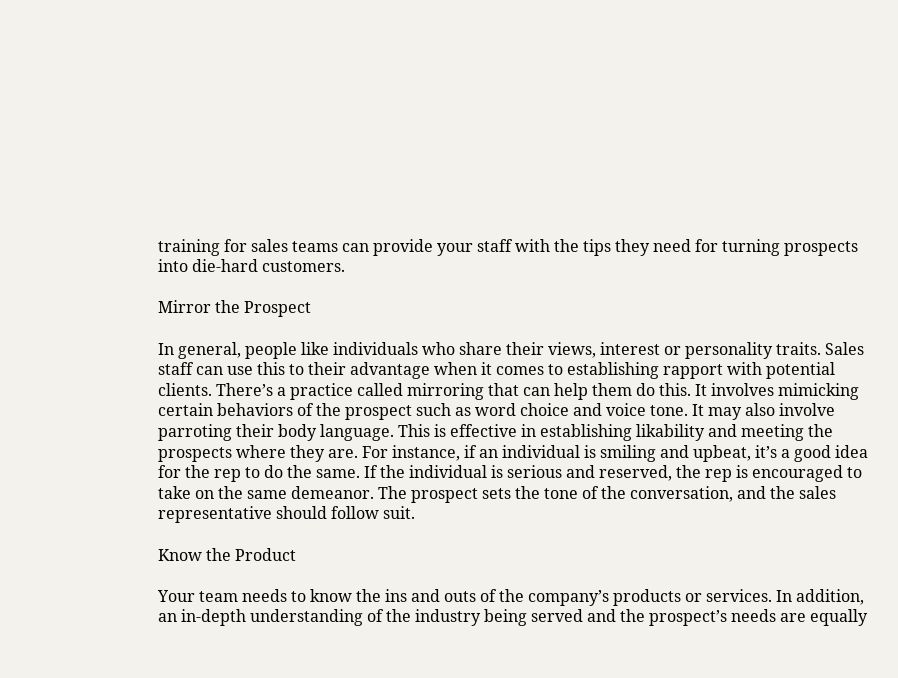training for sales teams can provide your staff with the tips they need for turning prospects into die-hard customers.

Mirror the Prospect

In general, people like individuals who share their views, interest or personality traits. Sales staff can use this to their advantage when it comes to establishing rapport with potential clients. There’s a practice called mirroring that can help them do this. It involves mimicking certain behaviors of the prospect such as word choice and voice tone. It may also involve parroting their body language. This is effective in establishing likability and meeting the prospects where they are. For instance, if an individual is smiling and upbeat, it’s a good idea for the rep to do the same. If the individual is serious and reserved, the rep is encouraged to take on the same demeanor. The prospect sets the tone of the conversation, and the sales representative should follow suit.

Know the Product

Your team needs to know the ins and outs of the company’s products or services. In addition, an in-depth understanding of the industry being served and the prospect’s needs are equally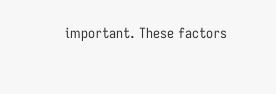important. These factors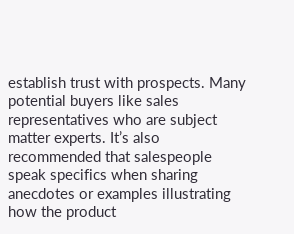establish trust with prospects. Many potential buyers like sales representatives who are subject matter experts. It’s also recommended that salespeople speak specifics when sharing anecdotes or examples illustrating how the product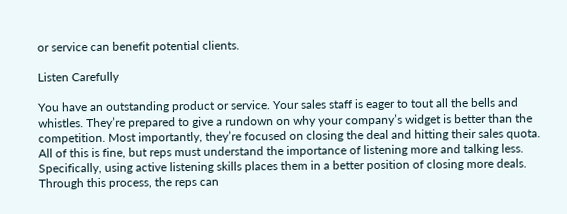or service can benefit potential clients.

Listen Carefully

You have an outstanding product or service. Your sales staff is eager to tout all the bells and whistles. They’re prepared to give a rundown on why your company’s widget is better than the competition. Most importantly, they’re focused on closing the deal and hitting their sales quota. All of this is fine, but reps must understand the importance of listening more and talking less. Specifically, using active listening skills places them in a better position of closing more deals. Through this process, the reps can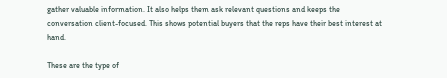gather valuable information. It also helps them ask relevant questions and keeps the conversation client-focused. This shows potential buyers that the reps have their best interest at hand.

These are the type of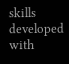skills developed with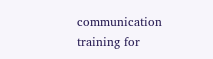communication training for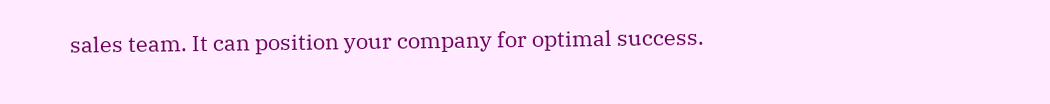sales team. It can position your company for optimal success.